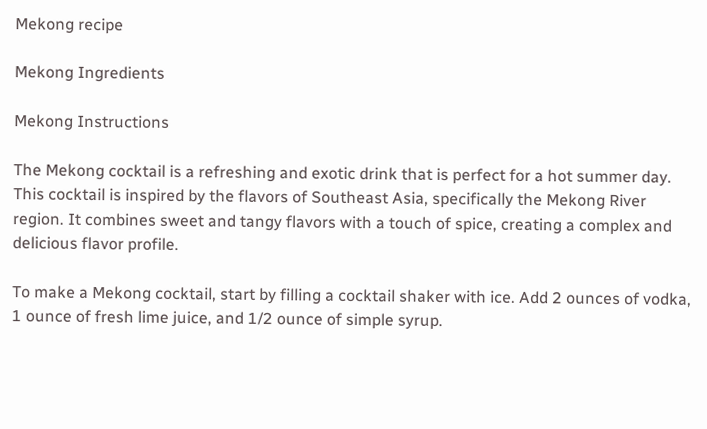Mekong recipe

Mekong Ingredients

Mekong Instructions

The Mekong cocktail is a refreshing and exotic drink that is perfect for a hot summer day. This cocktail is inspired by the flavors of Southeast Asia, specifically the Mekong River region. It combines sweet and tangy flavors with a touch of spice, creating a complex and delicious flavor profile.

To make a Mekong cocktail, start by filling a cocktail shaker with ice. Add 2 ounces of vodka, 1 ounce of fresh lime juice, and 1/2 ounce of simple syrup.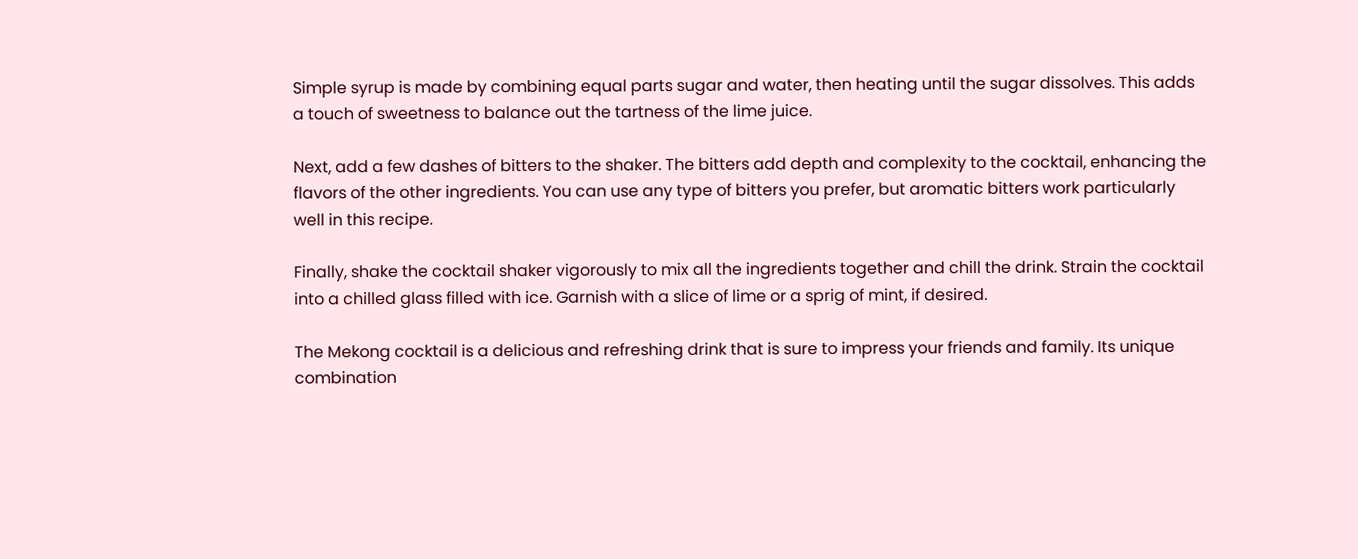Simple syrup is made by combining equal parts sugar and water, then heating until the sugar dissolves. This adds a touch of sweetness to balance out the tartness of the lime juice.

Next, add a few dashes of bitters to the shaker. The bitters add depth and complexity to the cocktail, enhancing the flavors of the other ingredients. You can use any type of bitters you prefer, but aromatic bitters work particularly well in this recipe.

Finally, shake the cocktail shaker vigorously to mix all the ingredients together and chill the drink. Strain the cocktail into a chilled glass filled with ice. Garnish with a slice of lime or a sprig of mint, if desired.

The Mekong cocktail is a delicious and refreshing drink that is sure to impress your friends and family. Its unique combination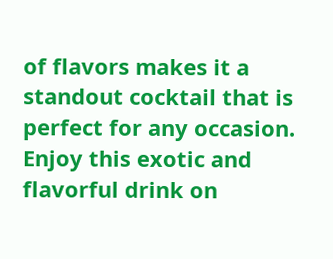of flavors makes it a standout cocktail that is perfect for any occasion. Enjoy this exotic and flavorful drink on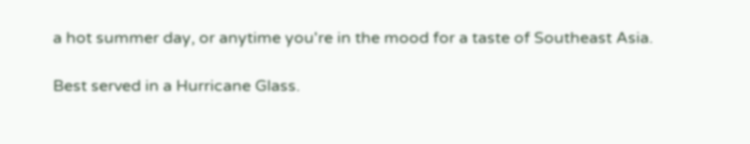a hot summer day, or anytime you're in the mood for a taste of Southeast Asia.

Best served in a Hurricane Glass.